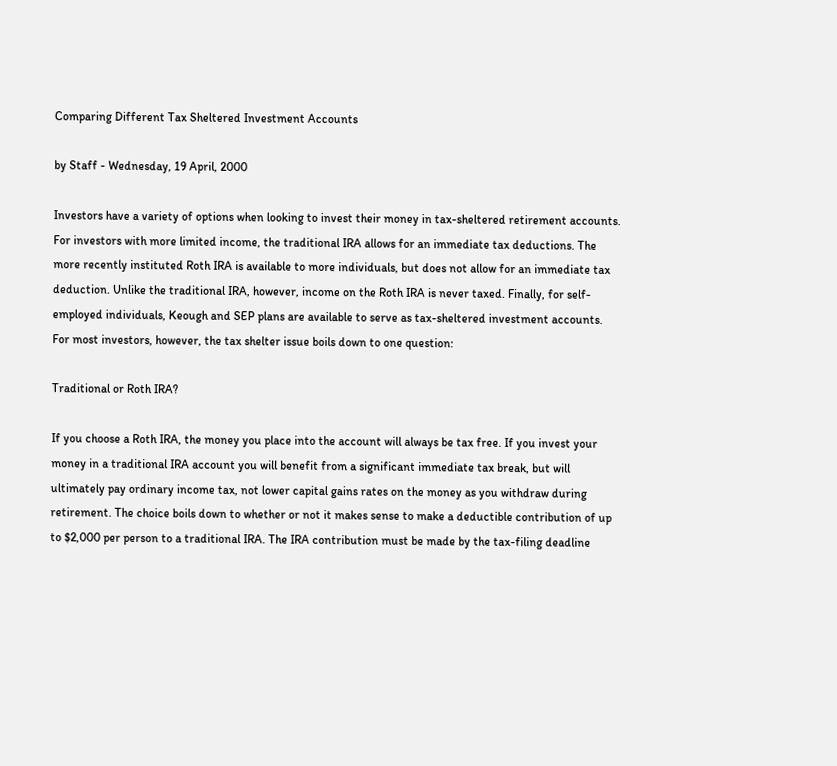Comparing Different Tax Sheltered Investment Accounts

by Staff - Wednesday, 19 April, 2000

Investors have a variety of options when looking to invest their money in tax-sheltered retirement accounts. For investors with more limited income, the traditional IRA allows for an immediate tax deductions. The more recently instituted Roth IRA is available to more individuals, but does not allow for an immediate tax deduction. Unlike the traditional IRA, however, income on the Roth IRA is never taxed. Finally, for self-employed individuals, Keough and SEP plans are available to serve as tax-sheltered investment accounts. For most investors, however, the tax shelter issue boils down to one question:

Traditional or Roth IRA?

If you choose a Roth IRA, the money you place into the account will always be tax free. If you invest your money in a traditional IRA account you will benefit from a significant immediate tax break, but will ultimately pay ordinary income tax, not lower capital gains rates on the money as you withdraw during retirement. The choice boils down to whether or not it makes sense to make a deductible contribution of up to $2,000 per person to a traditional IRA. The IRA contribution must be made by the tax-filing deadline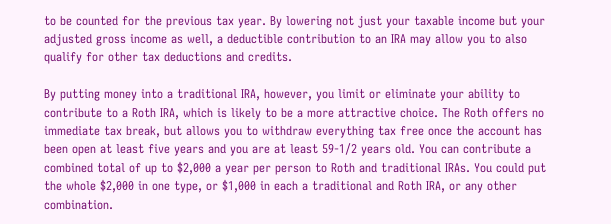to be counted for the previous tax year. By lowering not just your taxable income but your adjusted gross income as well, a deductible contribution to an IRA may allow you to also qualify for other tax deductions and credits.

By putting money into a traditional IRA, however, you limit or eliminate your ability to contribute to a Roth IRA, which is likely to be a more attractive choice. The Roth offers no immediate tax break, but allows you to withdraw everything tax free once the account has been open at least five years and you are at least 59-1/2 years old. You can contribute a combined total of up to $2,000 a year per person to Roth and traditional IRAs. You could put the whole $2,000 in one type, or $1,000 in each a traditional and Roth IRA, or any other combination.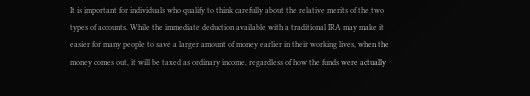It is important for individuals who qualify to think carefully about the relative merits of the two types of accounts. While the immediate deduction available with a traditional IRA may make it easier for many people to save a larger amount of money earlier in their working lives, when the money comes out, it will be taxed as ordinary income, regardless of how the funds were actually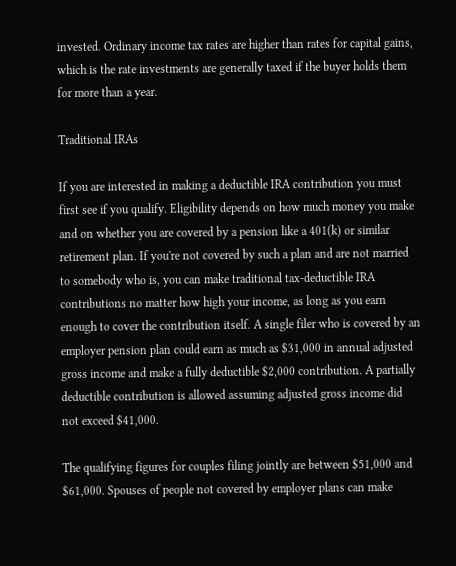invested. Ordinary income tax rates are higher than rates for capital gains, which is the rate investments are generally taxed if the buyer holds them for more than a year.

Traditional IRAs

If you are interested in making a deductible IRA contribution you must first see if you qualify. Eligibility depends on how much money you make and on whether you are covered by a pension like a 401(k) or similar retirement plan. If you're not covered by such a plan and are not married to somebody who is, you can make traditional tax-deductible IRA contributions no matter how high your income, as long as you earn enough to cover the contribution itself. A single filer who is covered by an employer pension plan could earn as much as $31,000 in annual adjusted gross income and make a fully deductible $2,000 contribution. A partially deductible contribution is allowed assuming adjusted gross income did not exceed $41,000.

The qualifying figures for couples filing jointly are between $51,000 and $61,000. Spouses of people not covered by employer plans can make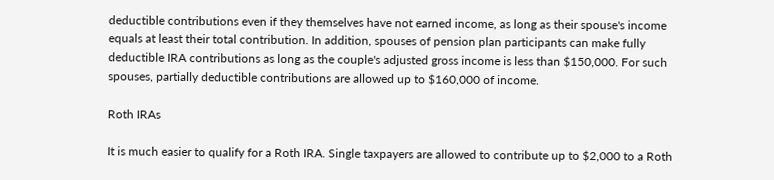deductible contributions even if they themselves have not earned income, as long as their spouse's income equals at least their total contribution. In addition, spouses of pension plan participants can make fully deductible IRA contributions as long as the couple's adjusted gross income is less than $150,000. For such spouses, partially deductible contributions are allowed up to $160,000 of income.

Roth IRAs

It is much easier to qualify for a Roth IRA. Single taxpayers are allowed to contribute up to $2,000 to a Roth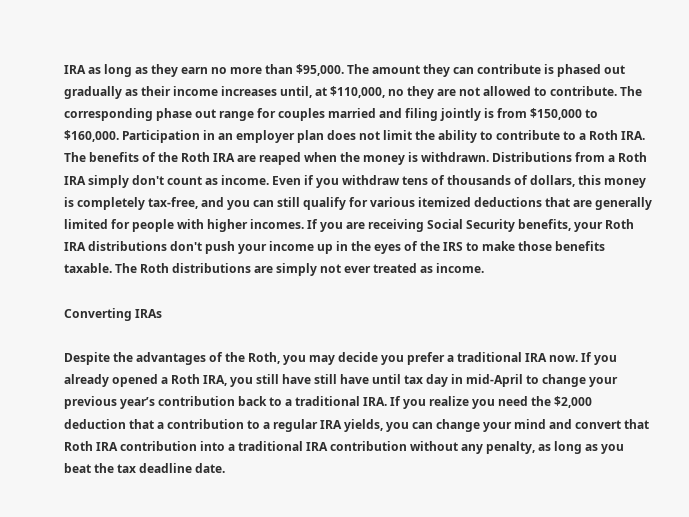IRA as long as they earn no more than $95,000. The amount they can contribute is phased out gradually as their income increases until, at $110,000, no they are not allowed to contribute. The corresponding phase out range for couples married and filing jointly is from $150,000 to $160,000. Participation in an employer plan does not limit the ability to contribute to a Roth IRA. The benefits of the Roth IRA are reaped when the money is withdrawn. Distributions from a Roth IRA simply don't count as income. Even if you withdraw tens of thousands of dollars, this money is completely tax-free, and you can still qualify for various itemized deductions that are generally limited for people with higher incomes. If you are receiving Social Security benefits, your Roth IRA distributions don't push your income up in the eyes of the IRS to make those benefits taxable. The Roth distributions are simply not ever treated as income.

Converting IRAs

Despite the advantages of the Roth, you may decide you prefer a traditional IRA now. If you already opened a Roth IRA, you still have still have until tax day in mid-April to change your previous year’s contribution back to a traditional IRA. If you realize you need the $2,000 deduction that a contribution to a regular IRA yields, you can change your mind and convert that Roth IRA contribution into a traditional IRA contribution without any penalty, as long as you beat the tax deadline date.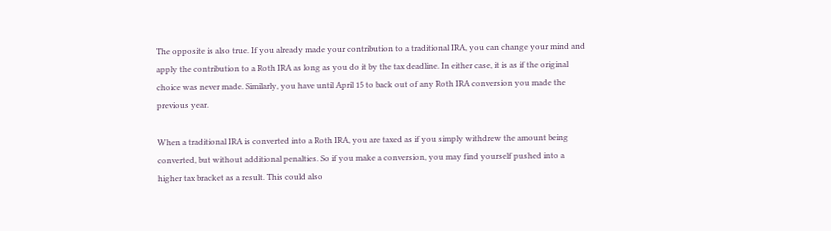The opposite is also true. If you already made your contribution to a traditional IRA, you can change your mind and apply the contribution to a Roth IRA as long as you do it by the tax deadline. In either case, it is as if the original choice was never made. Similarly, you have until April 15 to back out of any Roth IRA conversion you made the previous year.

When a traditional IRA is converted into a Roth IRA, you are taxed as if you simply withdrew the amount being converted, but without additional penalties. So if you make a conversion, you may find yourself pushed into a higher tax bracket as a result. This could also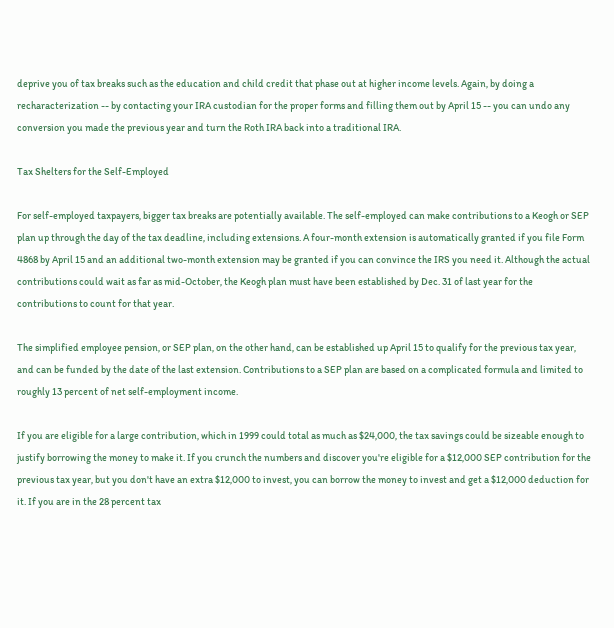deprive you of tax breaks such as the education and child credit that phase out at higher income levels. Again, by doing a recharacterization -- by contacting your IRA custodian for the proper forms and filling them out by April 15 -- you can undo any conversion you made the previous year and turn the Roth IRA back into a traditional IRA.

Tax Shelters for the Self-Employed

For self-employed taxpayers, bigger tax breaks are potentially available. The self-employed can make contributions to a Keogh or SEP plan up through the day of the tax deadline, including extensions. A four-month extension is automatically granted if you file Form 4868 by April 15 and an additional two-month extension may be granted if you can convince the IRS you need it. Although the actual contributions could wait as far as mid-October, the Keogh plan must have been established by Dec. 31 of last year for the contributions to count for that year.

The simplified employee pension, or SEP plan, on the other hand, can be established up April 15 to qualify for the previous tax year, and can be funded by the date of the last extension. Contributions to a SEP plan are based on a complicated formula and limited to roughly 13 percent of net self-employment income.

If you are eligible for a large contribution, which in 1999 could total as much as $24,000, the tax savings could be sizeable enough to justify borrowing the money to make it. If you crunch the numbers and discover you're eligible for a $12,000 SEP contribution for the previous tax year, but you don't have an extra $12,000 to invest, you can borrow the money to invest and get a $12,000 deduction for it. If you are in the 28 percent tax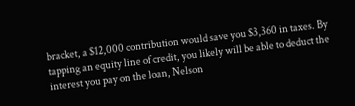bracket, a $12,000 contribution would save you $3,360 in taxes. By tapping an equity line of credit, you likely will be able to deduct the interest you pay on the loan, Nelson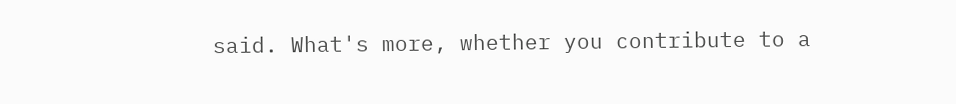said. What's more, whether you contribute to a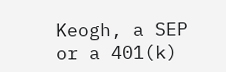Keogh, a SEP or a 401(k)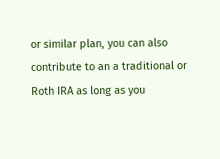or similar plan, you can also contribute to an a traditional or Roth IRA as long as you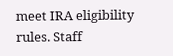meet IRA eligibility rules. Staff